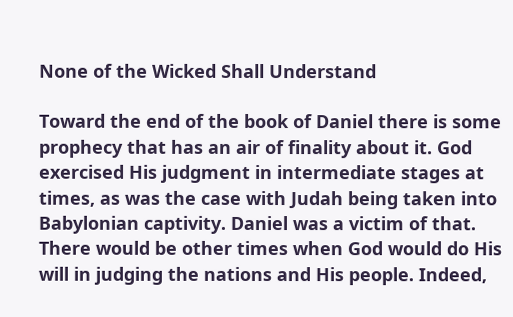None of the Wicked Shall Understand

Toward the end of the book of Daniel there is some prophecy that has an air of finality about it. God exercised His judgment in intermediate stages at times, as was the case with Judah being taken into Babylonian captivity. Daniel was a victim of that. There would be other times when God would do His will in judging the nations and His people. Indeed,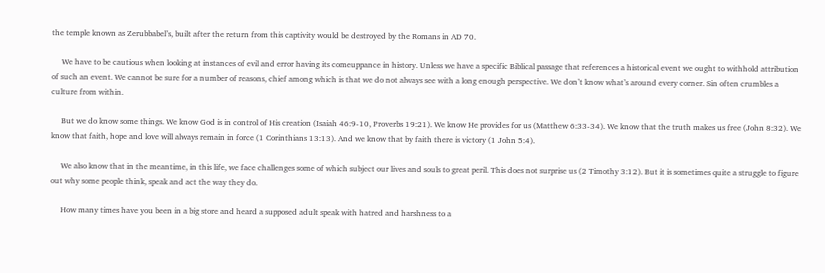the temple known as Zerubbabel’s, built after the return from this captivity would be destroyed by the Romans in AD 70.

     We have to be cautious when looking at instances of evil and error having its comeuppance in history. Unless we have a specific Biblical passage that references a historical event we ought to withhold attribution of such an event. We cannot be sure for a number of reasons, chief among which is that we do not always see with a long enough perspective. We don’t know what’s around every corner. Sin often crumbles a culture from within.

     But we do know some things. We know God is in control of His creation (Isaiah 46:9-10, Proverbs 19:21). We know He provides for us (Matthew 6:33-34). We know that the truth makes us free (John 8:32). We know that faith, hope and love will always remain in force (1 Corinthians 13:13). And we know that by faith there is victory (1 John 5:4).

     We also know that in the meantime, in this life, we face challenges some of which subject our lives and souls to great peril. This does not surprise us (2 Timothy 3:12). But it is sometimes quite a struggle to figure out why some people think, speak and act the way they do.

     How many times have you been in a big store and heard a supposed adult speak with hatred and harshness to a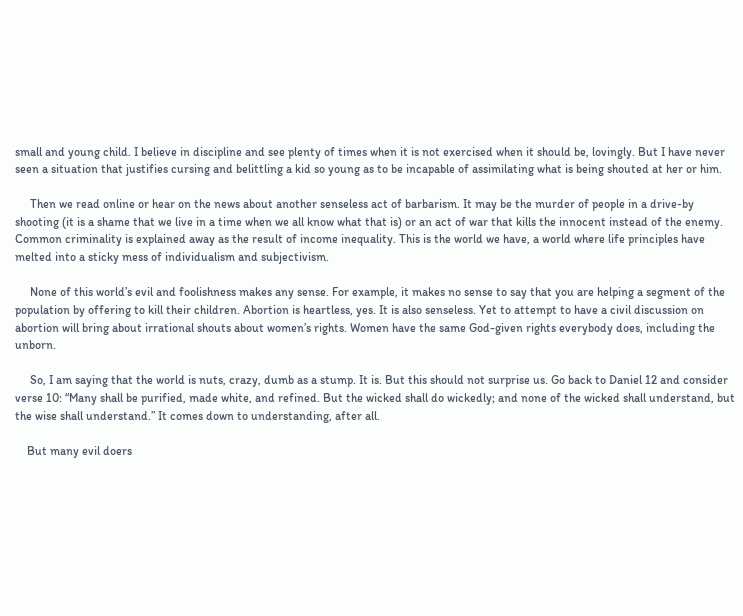small and young child. I believe in discipline and see plenty of times when it is not exercised when it should be, lovingly. But I have never seen a situation that justifies cursing and belittling a kid so young as to be incapable of assimilating what is being shouted at her or him.

     Then we read online or hear on the news about another senseless act of barbarism. It may be the murder of people in a drive-by shooting (it is a shame that we live in a time when we all know what that is) or an act of war that kills the innocent instead of the enemy. Common criminality is explained away as the result of income inequality. This is the world we have, a world where life principles have melted into a sticky mess of individualism and subjectivism.

     None of this world’s evil and foolishness makes any sense. For example, it makes no sense to say that you are helping a segment of the population by offering to kill their children. Abortion is heartless, yes. It is also senseless. Yet to attempt to have a civil discussion on abortion will bring about irrational shouts about women’s rights. Women have the same God-given rights everybody does, including the unborn.

     So, I am saying that the world is nuts, crazy, dumb as a stump. It is. But this should not surprise us. Go back to Daniel 12 and consider verse 10: “Many shall be purified, made white, and refined. But the wicked shall do wickedly; and none of the wicked shall understand, but the wise shall understand.” It comes down to understanding, after all.

    But many evil doers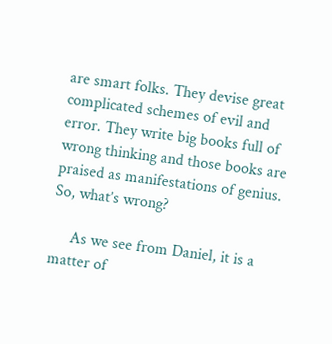are smart folks. They devise great complicated schemes of evil and error. They write big books full of wrong thinking and those books are praised as manifestations of genius. So, what’s wrong?

     As we see from Daniel, it is a matter of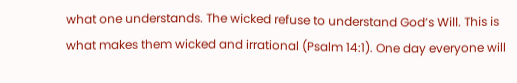what one understands. The wicked refuse to understand God’s Will. This is what makes them wicked and irrational (Psalm 14:1). One day everyone will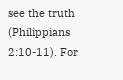see the truth (Philippians 2:10-11). For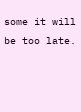some it will be too late.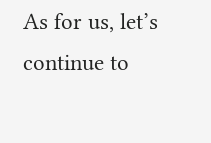As for us, let’s continue to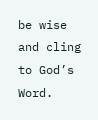be wise and cling to God’s Word.